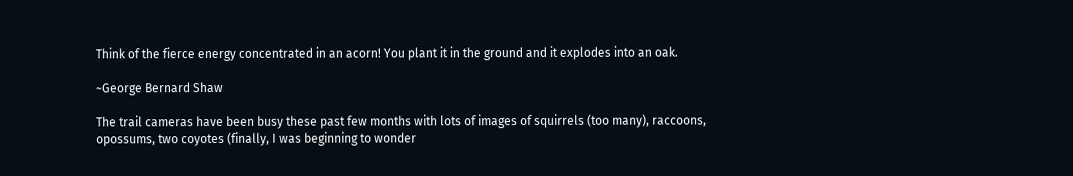Think of the fierce energy concentrated in an acorn! You plant it in the ground and it explodes into an oak.

~George Bernard Shaw

The trail cameras have been busy these past few months with lots of images of squirrels (too many), raccoons, opossums, two coyotes (finally, I was beginning to wonder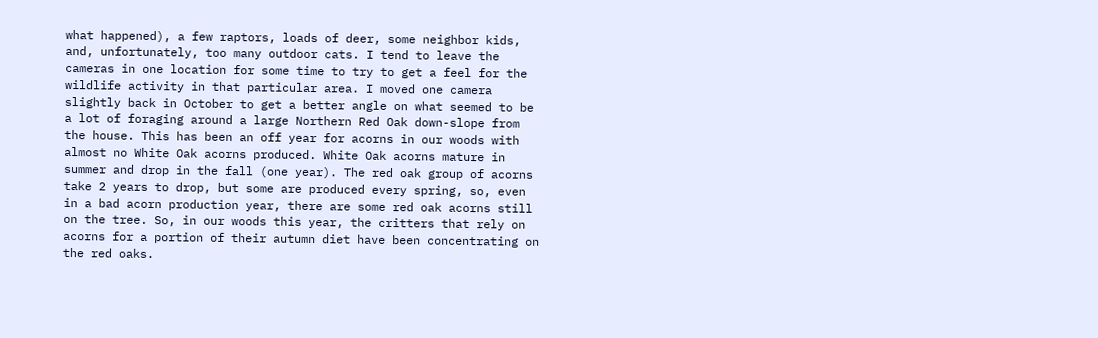what happened), a few raptors, loads of deer, some neighbor kids, and, unfortunately, too many outdoor cats. I tend to leave the cameras in one location for some time to try to get a feel for the wildlife activity in that particular area. I moved one camera slightly back in October to get a better angle on what seemed to be a lot of foraging around a large Northern Red Oak down-slope from the house. This has been an off year for acorns in our woods with almost no White Oak acorns produced. White Oak acorns mature in summer and drop in the fall (one year). The red oak group of acorns take 2 years to drop, but some are produced every spring, so, even in a bad acorn production year, there are some red oak acorns still on the tree. So, in our woods this year, the critters that rely on acorns for a portion of their autumn diet have been concentrating on the red oaks.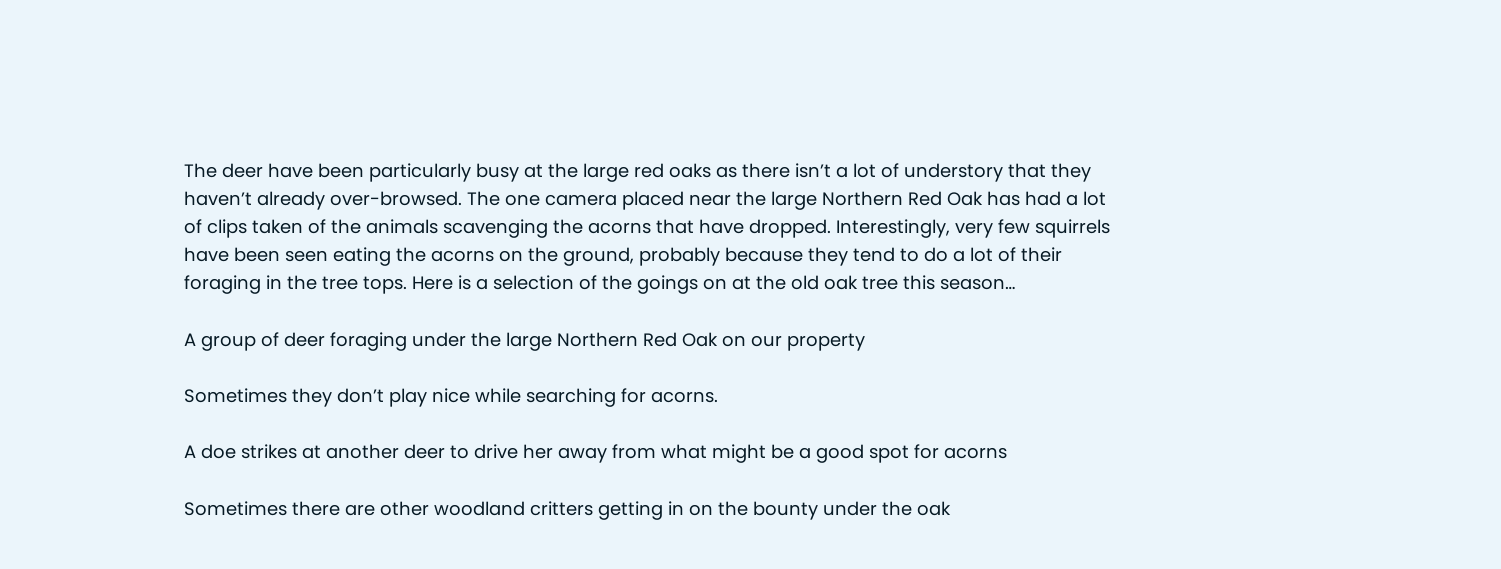The deer have been particularly busy at the large red oaks as there isn’t a lot of understory that they haven’t already over-browsed. The one camera placed near the large Northern Red Oak has had a lot of clips taken of the animals scavenging the acorns that have dropped. Interestingly, very few squirrels have been seen eating the acorns on the ground, probably because they tend to do a lot of their foraging in the tree tops. Here is a selection of the goings on at the old oak tree this season…

A group of deer foraging under the large Northern Red Oak on our property

Sometimes they don’t play nice while searching for acorns.

A doe strikes at another deer to drive her away from what might be a good spot for acorns

Sometimes there are other woodland critters getting in on the bounty under the oak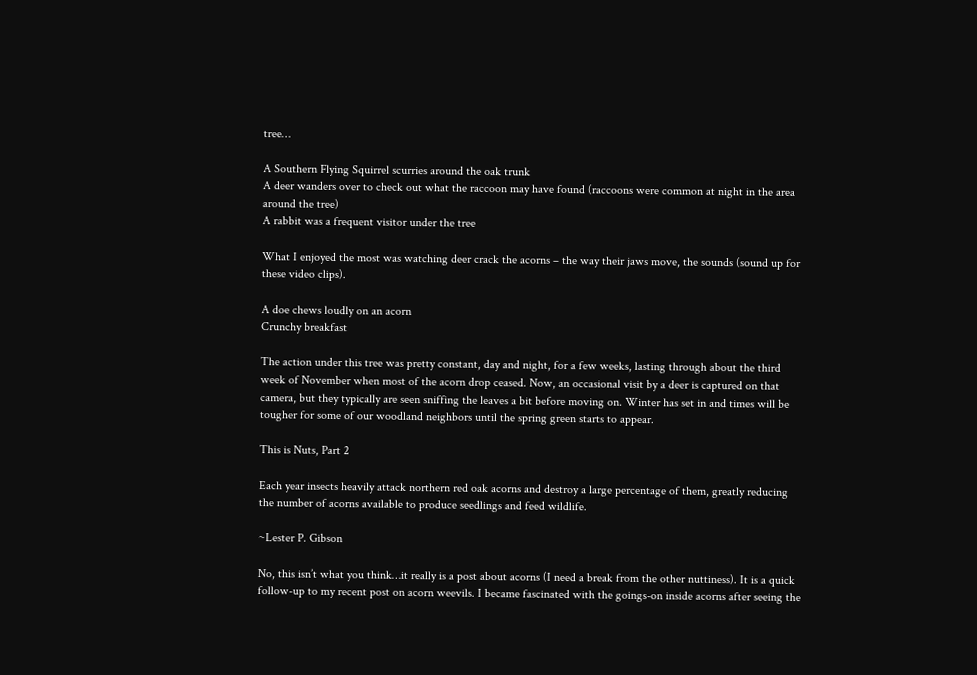tree…

A Southern Flying Squirrel scurries around the oak trunk
A deer wanders over to check out what the raccoon may have found (raccoons were common at night in the area around the tree)
A rabbit was a frequent visitor under the tree

What I enjoyed the most was watching deer crack the acorns – the way their jaws move, the sounds (sound up for these video clips).

A doe chews loudly on an acorn
Crunchy breakfast

The action under this tree was pretty constant, day and night, for a few weeks, lasting through about the third week of November when most of the acorn drop ceased. Now, an occasional visit by a deer is captured on that camera, but they typically are seen sniffing the leaves a bit before moving on. Winter has set in and times will be tougher for some of our woodland neighbors until the spring green starts to appear.

This is Nuts, Part 2

Each year insects heavily attack northern red oak acorns and destroy a large percentage of them, greatly reducing the number of acorns available to produce seedlings and feed wildlife.

~Lester P. Gibson

No, this isn’t what you think…it really is a post about acorns (I need a break from the other nuttiness). It is a quick follow-up to my recent post on acorn weevils. I became fascinated with the goings-on inside acorns after seeing the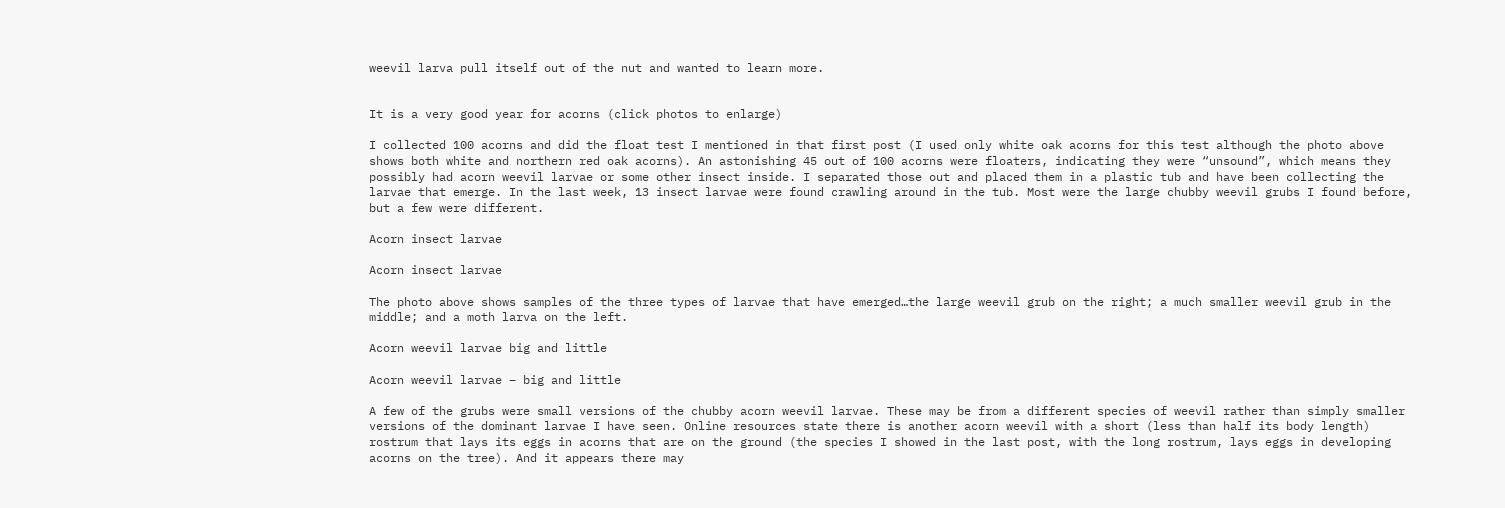weevil larva pull itself out of the nut and wanted to learn more.


It is a very good year for acorns (click photos to enlarge)

I collected 100 acorns and did the float test I mentioned in that first post (I used only white oak acorns for this test although the photo above shows both white and northern red oak acorns). An astonishing 45 out of 100 acorns were floaters, indicating they were “unsound”, which means they possibly had acorn weevil larvae or some other insect inside. I separated those out and placed them in a plastic tub and have been collecting the larvae that emerge. In the last week, 13 insect larvae were found crawling around in the tub. Most were the large chubby weevil grubs I found before, but a few were different.

Acorn insect larvae

Acorn insect larvae

The photo above shows samples of the three types of larvae that have emerged…the large weevil grub on the right; a much smaller weevil grub in the middle; and a moth larva on the left.

Acorn weevil larvae big and little

Acorn weevil larvae – big and little

A few of the grubs were small versions of the chubby acorn weevil larvae. These may be from a different species of weevil rather than simply smaller versions of the dominant larvae I have seen. Online resources state there is another acorn weevil with a short (less than half its body length) rostrum that lays its eggs in acorns that are on the ground (the species I showed in the last post, with the long rostrum, lays eggs in developing acorns on the tree). And it appears there may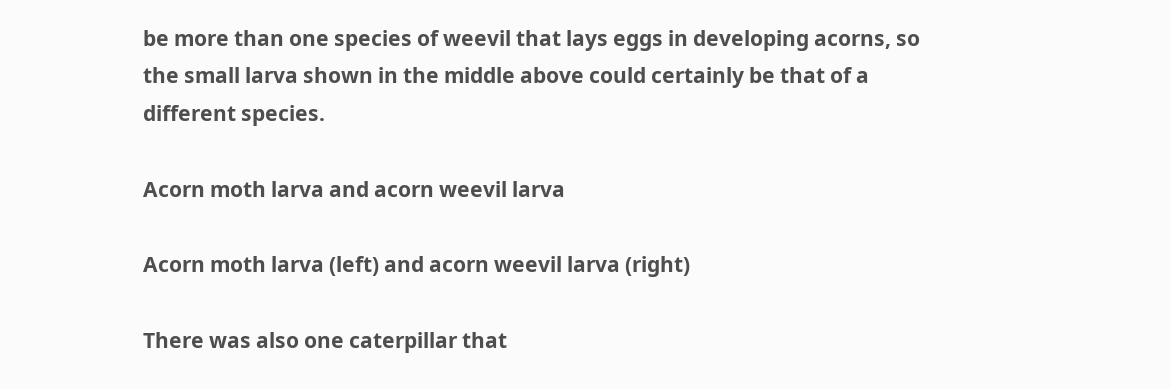be more than one species of weevil that lays eggs in developing acorns, so the small larva shown in the middle above could certainly be that of a different species.

Acorn moth larva and acorn weevil larva

Acorn moth larva (left) and acorn weevil larva (right)

There was also one caterpillar that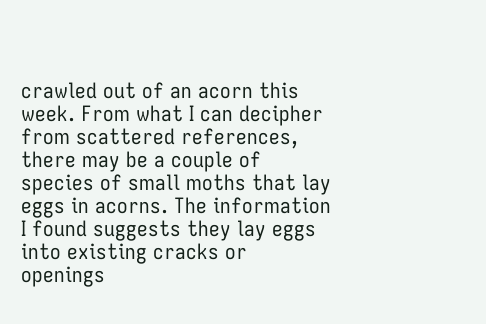crawled out of an acorn this week. From what I can decipher from scattered references, there may be a couple of species of small moths that lay eggs in acorns. The information I found suggests they lay eggs into existing cracks or openings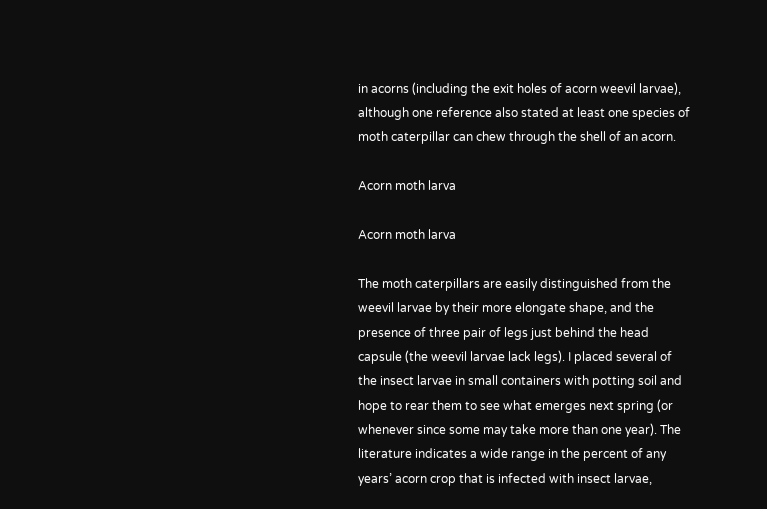in acorns (including the exit holes of acorn weevil larvae), although one reference also stated at least one species of moth caterpillar can chew through the shell of an acorn.

Acorn moth larva

Acorn moth larva

The moth caterpillars are easily distinguished from the weevil larvae by their more elongate shape, and the presence of three pair of legs just behind the head capsule (the weevil larvae lack legs). I placed several of the insect larvae in small containers with potting soil and hope to rear them to see what emerges next spring (or whenever since some may take more than one year). The literature indicates a wide range in the percent of any years’ acorn crop that is infected with insect larvae,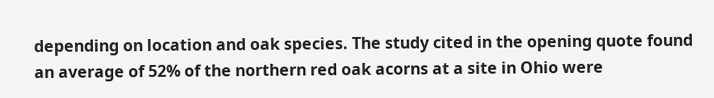depending on location and oak species. The study cited in the opening quote found an average of 52% of the northern red oak acorns at a site in Ohio were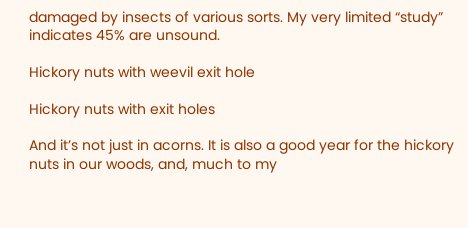damaged by insects of various sorts. My very limited “study” indicates 45% are unsound.

Hickory nuts with weevil exit hole

Hickory nuts with exit holes

And it’s not just in acorns. It is also a good year for the hickory nuts in our woods, and, much to my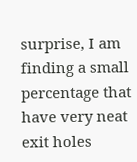surprise, I am finding a small percentage that have very neat exit holes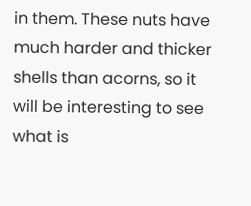in them. These nuts have much harder and thicker shells than acorns, so it will be interesting to see what is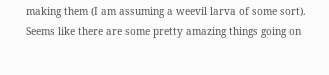making them (I am assuming a weevil larva of some sort). Seems like there are some pretty amazing things going on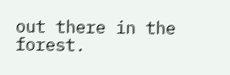out there in the forest.